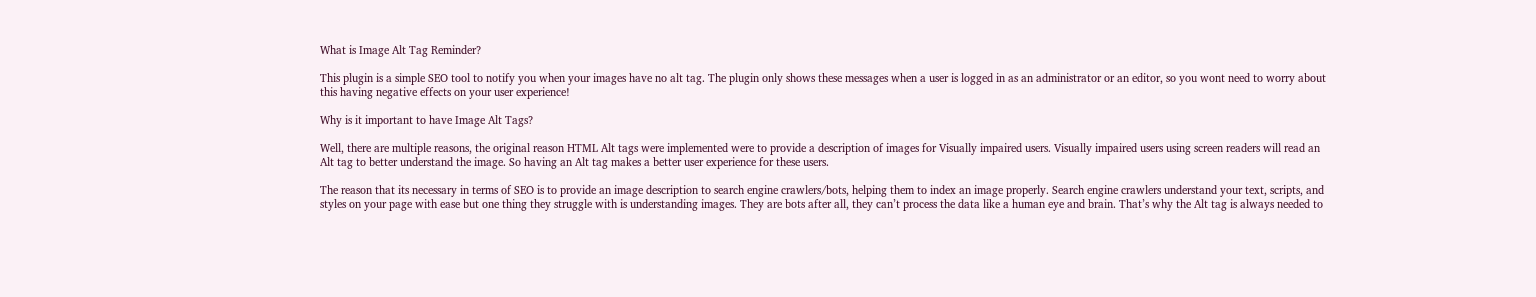What is Image Alt Tag Reminder?

This plugin is a simple SEO tool to notify you when your images have no alt tag. The plugin only shows these messages when a user is logged in as an administrator or an editor, so you wont need to worry about this having negative effects on your user experience!

Why is it important to have Image Alt Tags?

Well, there are multiple reasons, the original reason HTML Alt tags were implemented were to provide a description of images for Visually impaired users. Visually impaired users using screen readers will read an Alt tag to better understand the image. So having an Alt tag makes a better user experience for these users.

The reason that its necessary in terms of SEO is to provide an image description to search engine crawlers/bots, helping them to index an image properly. Search engine crawlers understand your text, scripts, and styles on your page with ease but one thing they struggle with is understanding images. They are bots after all, they can’t process the data like a human eye and brain. That’s why the Alt tag is always needed to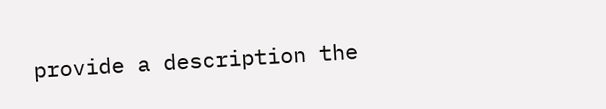provide a description the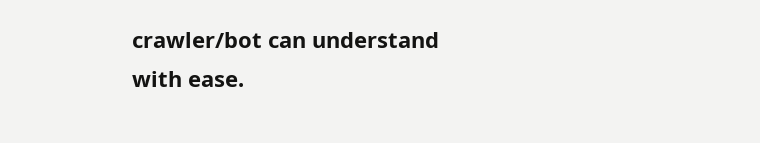crawler/bot can understand with ease.